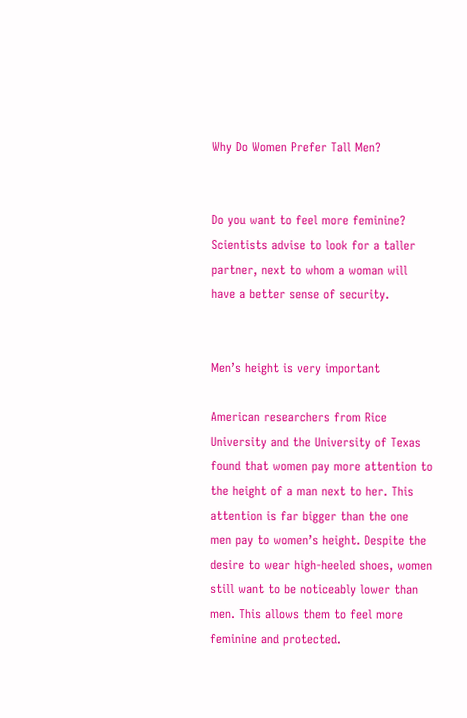Why Do Women Prefer Tall Men?


Do you want to feel more feminine? Scientists advise to look for a taller partner, next to whom a woman will have a better sense of security.


Men’s height is very important

American researchers from Rice University and the University of Texas found that women pay more attention to the height of a man next to her. This attention is far bigger than the one men pay to women’s height. Despite the desire to wear high-heeled shoes, women still want to be noticeably lower than men. This allows them to feel more feminine and protected.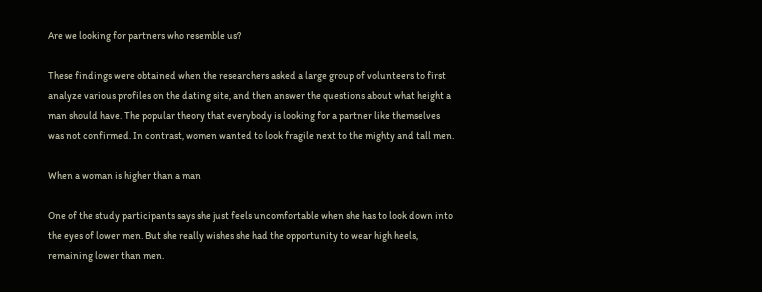Are we looking for partners who resemble us?

These findings were obtained when the researchers asked a large group of volunteers to first analyze various profiles on the dating site, and then answer the questions about what height a man should have. The popular theory that everybody is looking for a partner like themselves was not confirmed. In contrast, women wanted to look fragile next to the mighty and tall men.

When a woman is higher than a man

One of the study participants says she just feels uncomfortable when she has to look down into the eyes of lower men. But she really wishes she had the opportunity to wear high heels, remaining lower than men.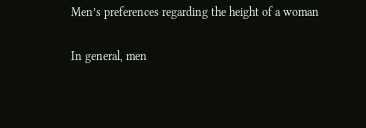Men’s preferences regarding the height of a woman

In general, men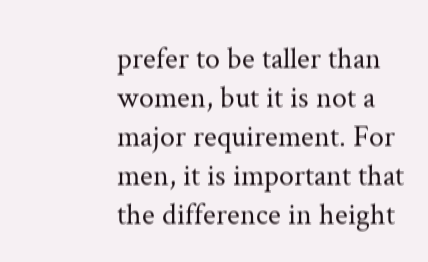prefer to be taller than women, but it is not a major requirement. For men, it is important that the difference in height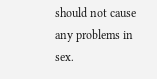should not cause any problems in sex.